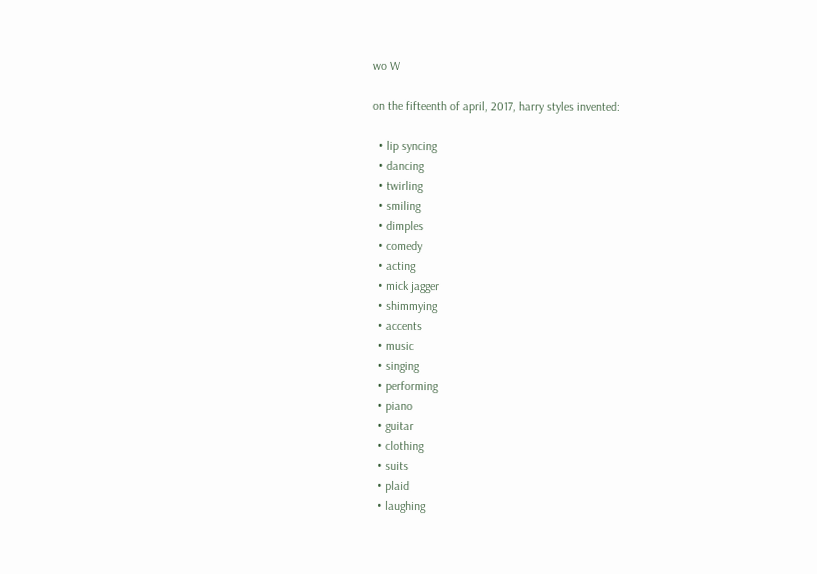wo W

on the fifteenth of april, 2017, harry styles invented:

  • lip syncing
  • dancing
  • twirling
  • smiling
  • dimples
  • comedy
  • acting
  • mick jagger
  • shimmying
  • accents
  • music
  • singing
  • performing
  • piano
  • guitar
  • clothing
  • suits
  • plaid
  • laughing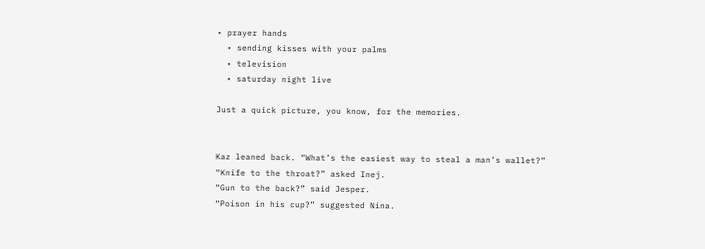• prayer hands
  • sending kisses with your palms
  • television
  • saturday night live

Just a quick picture, you know, for the memories.


Kaz leaned back. “What’s the easiest way to steal a man’s wallet?”
“Knife to the throat?” asked Inej.
“Gun to the back?” said Jesper.
“Poison in his cup?” suggested Nina.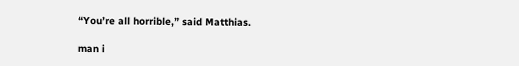“You’re all horrible,” said Matthias.

man i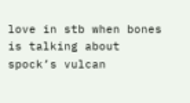love in stb when bones is talking about spock’s vulcan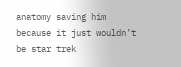anatomy saving him because it just wouldn’t be star trek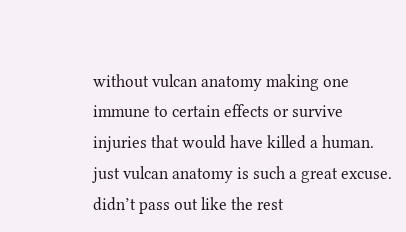without vulcan anatomy making one immune to certain effects or survive injuries that would have killed a human. just vulcan anatomy is such a great excuse. didn’t pass out like the rest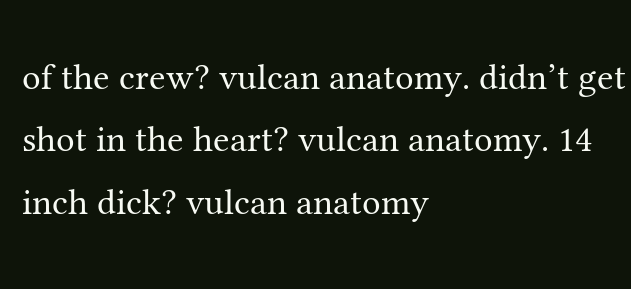of the crew? vulcan anatomy. didn’t get shot in the heart? vulcan anatomy. 14 inch dick? vulcan anatomy